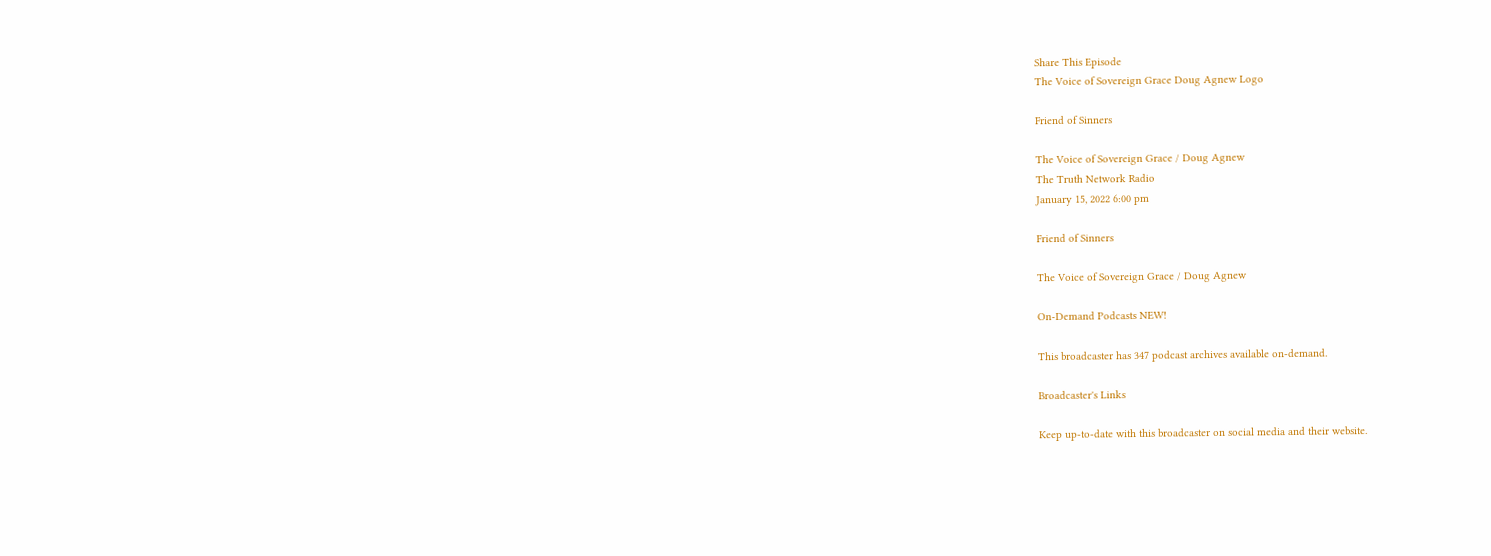Share This Episode
The Voice of Sovereign Grace Doug Agnew Logo

Friend of Sinners

The Voice of Sovereign Grace / Doug Agnew
The Truth Network Radio
January 15, 2022 6:00 pm

Friend of Sinners

The Voice of Sovereign Grace / Doug Agnew

On-Demand Podcasts NEW!

This broadcaster has 347 podcast archives available on-demand.

Broadcaster's Links

Keep up-to-date with this broadcaster on social media and their website.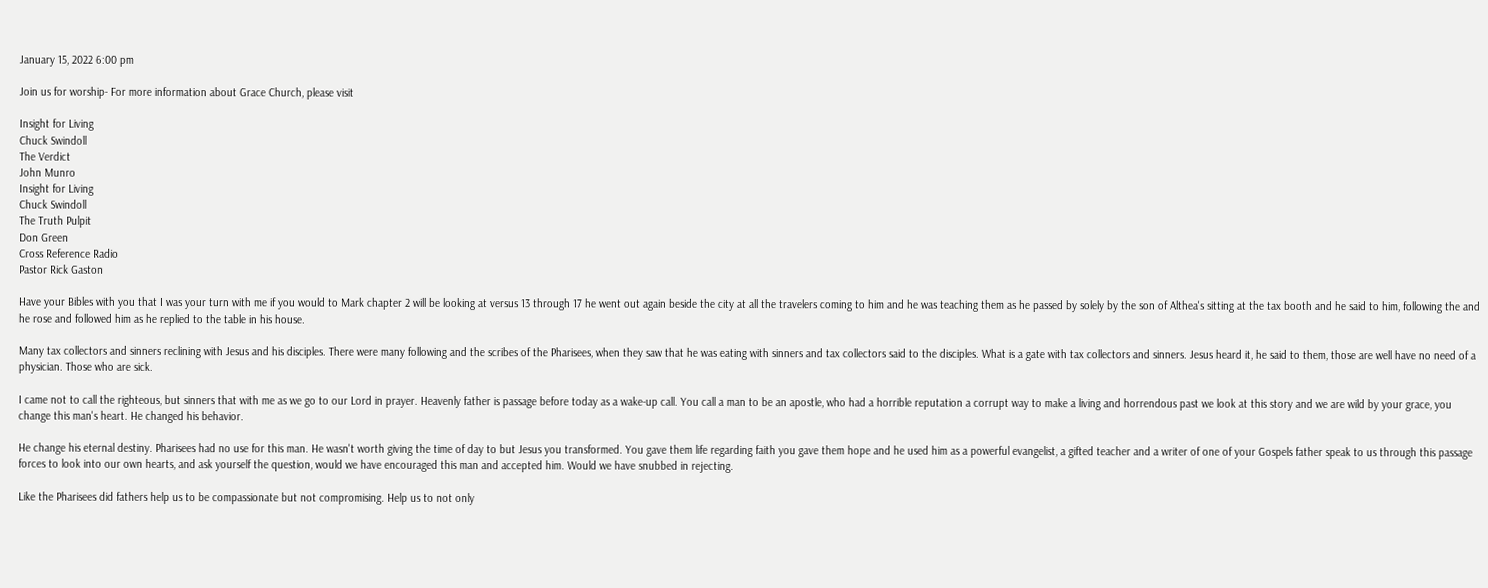January 15, 2022 6:00 pm

Join us for worship- For more information about Grace Church, please visit

Insight for Living
Chuck Swindoll
The Verdict
John Munro
Insight for Living
Chuck Swindoll
The Truth Pulpit
Don Green
Cross Reference Radio
Pastor Rick Gaston

Have your Bibles with you that I was your turn with me if you would to Mark chapter 2 will be looking at versus 13 through 17 he went out again beside the city at all the travelers coming to him and he was teaching them as he passed by solely by the son of Althea's sitting at the tax booth and he said to him, following the and he rose and followed him as he replied to the table in his house.

Many tax collectors and sinners reclining with Jesus and his disciples. There were many following and the scribes of the Pharisees, when they saw that he was eating with sinners and tax collectors said to the disciples. What is a gate with tax collectors and sinners. Jesus heard it, he said to them, those are well have no need of a physician. Those who are sick.

I came not to call the righteous, but sinners that with me as we go to our Lord in prayer. Heavenly father is passage before today as a wake-up call. You call a man to be an apostle, who had a horrible reputation a corrupt way to make a living and horrendous past we look at this story and we are wild by your grace, you change this man's heart. He changed his behavior.

He change his eternal destiny. Pharisees had no use for this man. He wasn't worth giving the time of day to but Jesus you transformed. You gave them life regarding faith you gave them hope and he used him as a powerful evangelist, a gifted teacher and a writer of one of your Gospels father speak to us through this passage forces to look into our own hearts, and ask yourself the question, would we have encouraged this man and accepted him. Would we have snubbed in rejecting.

Like the Pharisees did fathers help us to be compassionate but not compromising. Help us to not only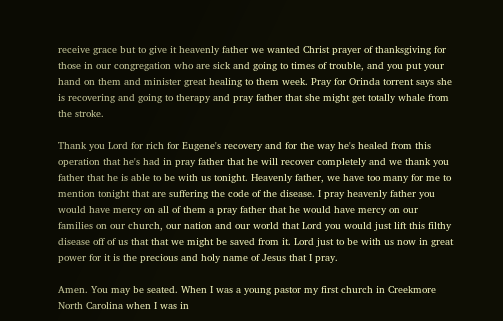receive grace but to give it heavenly father we wanted Christ prayer of thanksgiving for those in our congregation who are sick and going to times of trouble, and you put your hand on them and minister great healing to them week. Pray for Orinda torrent says she is recovering and going to therapy and pray father that she might get totally whale from the stroke.

Thank you Lord for rich for Eugene's recovery and for the way he's healed from this operation that he's had in pray father that he will recover completely and we thank you father that he is able to be with us tonight. Heavenly father, we have too many for me to mention tonight that are suffering the code of the disease. I pray heavenly father you would have mercy on all of them a pray father that he would have mercy on our families on our church, our nation and our world that Lord you would just lift this filthy disease off of us that that we might be saved from it. Lord just to be with us now in great power for it is the precious and holy name of Jesus that I pray.

Amen. You may be seated. When I was a young pastor my first church in Creekmore North Carolina when I was in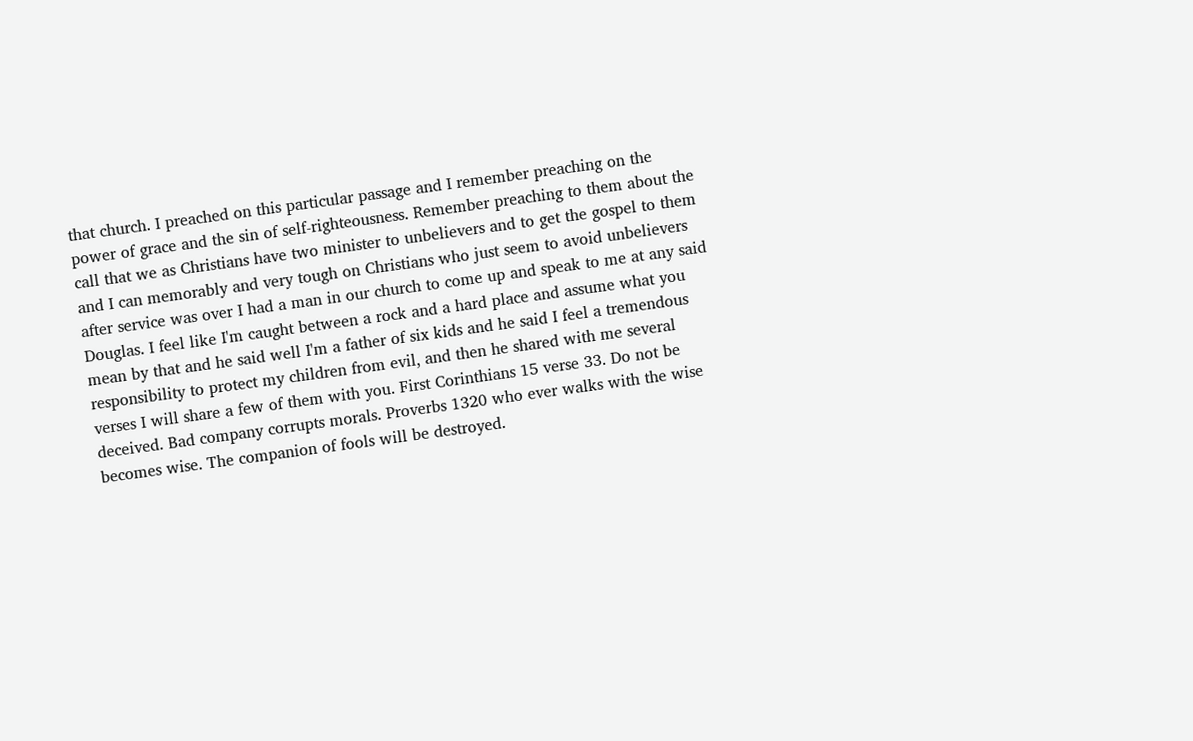that church. I preached on this particular passage and I remember preaching on the power of grace and the sin of self-righteousness. Remember preaching to them about the call that we as Christians have two minister to unbelievers and to get the gospel to them and I can memorably and very tough on Christians who just seem to avoid unbelievers after service was over I had a man in our church to come up and speak to me at any said Douglas. I feel like I'm caught between a rock and a hard place and assume what you mean by that and he said well I'm a father of six kids and he said I feel a tremendous responsibility to protect my children from evil, and then he shared with me several verses I will share a few of them with you. First Corinthians 15 verse 33. Do not be deceived. Bad company corrupts morals. Proverbs 1320 who ever walks with the wise becomes wise. The companion of fools will be destroyed.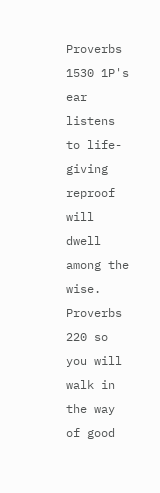Proverbs 1530 1P's ear listens to life-giving reproof will dwell among the wise. Proverbs 220 so you will walk in the way of good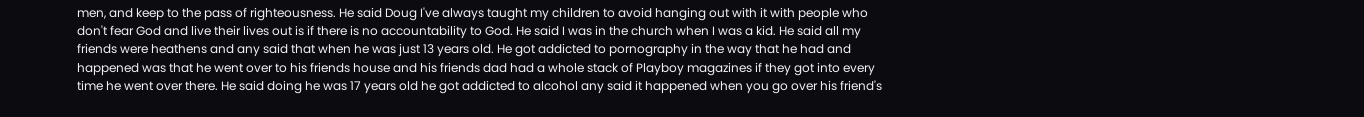men, and keep to the pass of righteousness. He said Doug I've always taught my children to avoid hanging out with it with people who don't fear God and live their lives out is if there is no accountability to God. He said I was in the church when I was a kid. He said all my friends were heathens and any said that when he was just 13 years old. He got addicted to pornography in the way that he had and happened was that he went over to his friends house and his friends dad had a whole stack of Playboy magazines if they got into every time he went over there. He said doing he was 17 years old he got addicted to alcohol any said it happened when you go over his friend's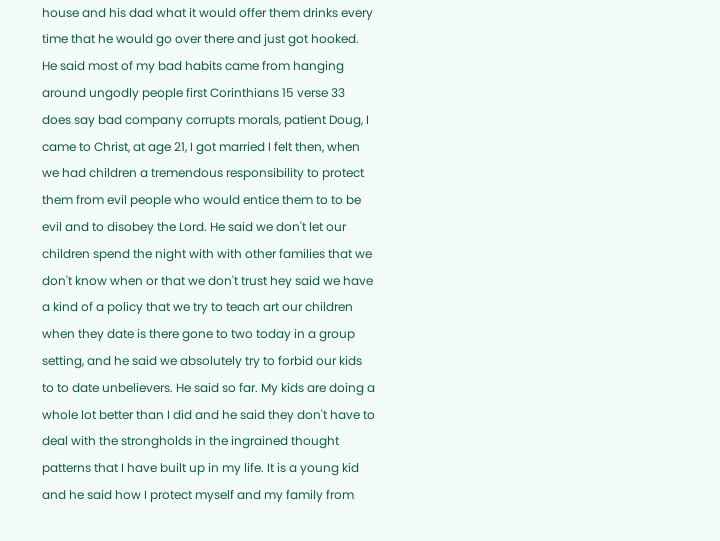house and his dad what it would offer them drinks every time that he would go over there and just got hooked. He said most of my bad habits came from hanging around ungodly people first Corinthians 15 verse 33 does say bad company corrupts morals, patient Doug, I came to Christ, at age 21, I got married I felt then, when we had children a tremendous responsibility to protect them from evil people who would entice them to to be evil and to disobey the Lord. He said we don't let our children spend the night with with other families that we don't know when or that we don't trust hey said we have a kind of a policy that we try to teach art our children when they date is there gone to two today in a group setting, and he said we absolutely try to forbid our kids to to date unbelievers. He said so far. My kids are doing a whole lot better than I did and he said they don't have to deal with the strongholds in the ingrained thought patterns that I have built up in my life. It is a young kid and he said how I protect myself and my family from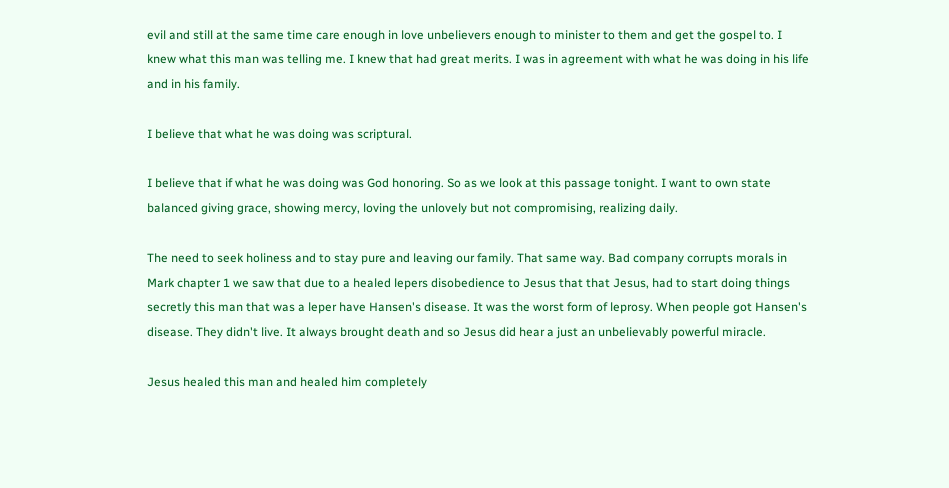evil and still at the same time care enough in love unbelievers enough to minister to them and get the gospel to. I knew what this man was telling me. I knew that had great merits. I was in agreement with what he was doing in his life and in his family.

I believe that what he was doing was scriptural.

I believe that if what he was doing was God honoring. So as we look at this passage tonight. I want to own state balanced giving grace, showing mercy, loving the unlovely but not compromising, realizing daily.

The need to seek holiness and to stay pure and leaving our family. That same way. Bad company corrupts morals in Mark chapter 1 we saw that due to a healed lepers disobedience to Jesus that that Jesus, had to start doing things secretly this man that was a leper have Hansen's disease. It was the worst form of leprosy. When people got Hansen's disease. They didn't live. It always brought death and so Jesus did hear a just an unbelievably powerful miracle.

Jesus healed this man and healed him completely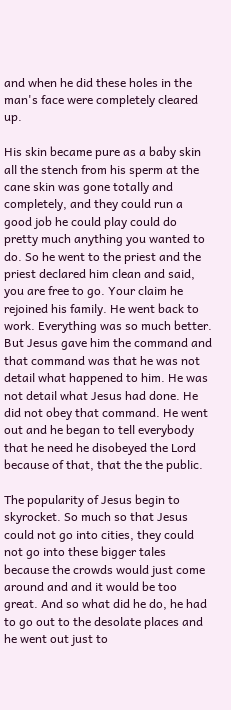and when he did these holes in the man's face were completely cleared up.

His skin became pure as a baby skin all the stench from his sperm at the cane skin was gone totally and completely, and they could run a good job he could play could do pretty much anything you wanted to do. So he went to the priest and the priest declared him clean and said, you are free to go. Your claim he rejoined his family. He went back to work. Everything was so much better. But Jesus gave him the command and that command was that he was not detail what happened to him. He was not detail what Jesus had done. He did not obey that command. He went out and he began to tell everybody that he need he disobeyed the Lord because of that, that the the public.

The popularity of Jesus begin to skyrocket. So much so that Jesus could not go into cities, they could not go into these bigger tales because the crowds would just come around and and it would be too great. And so what did he do, he had to go out to the desolate places and he went out just to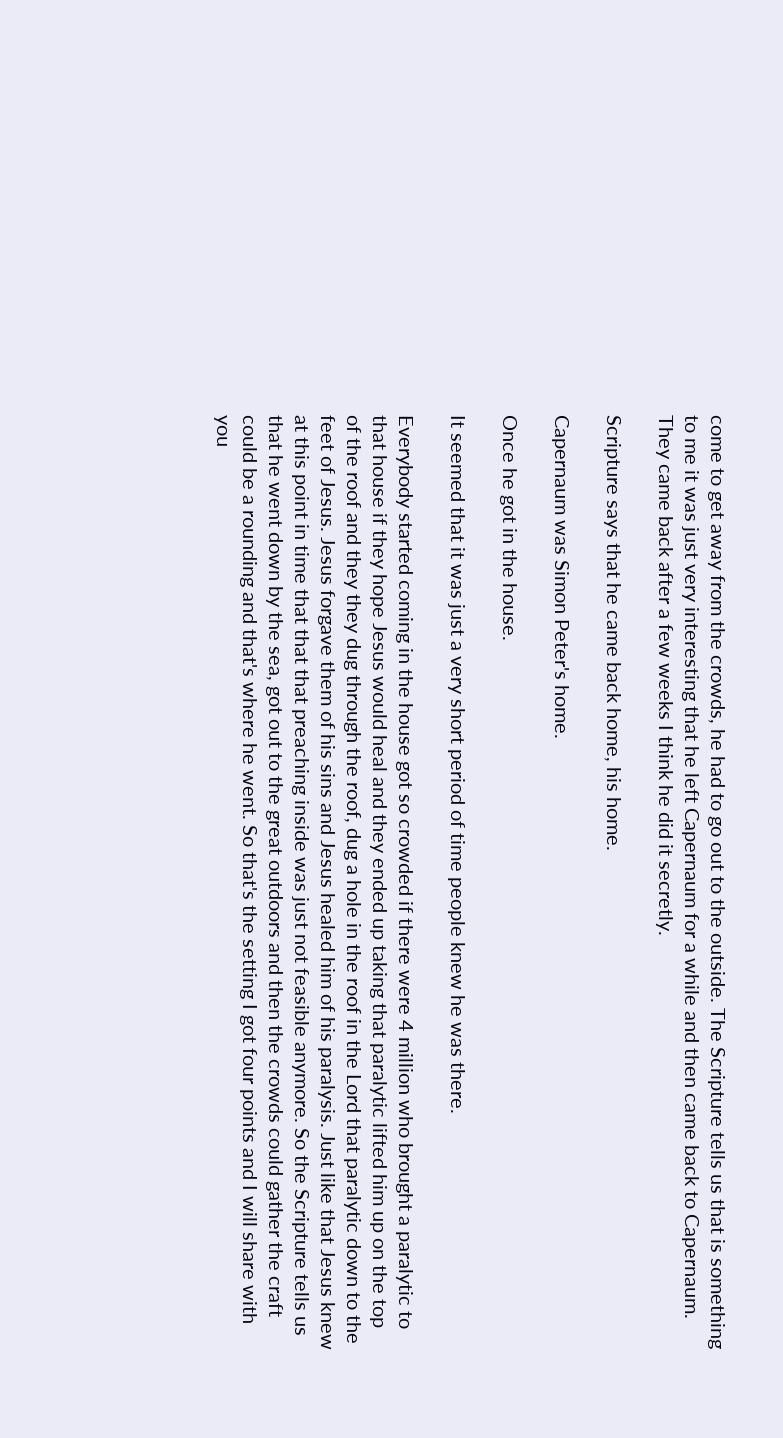come to get away from the crowds, he had to go out to the outside. The Scripture tells us that is something to me it was just very interesting that he left Capernaum for a while and then came back to Capernaum. They came back after a few weeks I think he did it secretly.

Scripture says that he came back home, his home.

Capernaum was Simon Peter's home.

Once he got in the house.

It seemed that it was just a very short period of time people knew he was there.

Everybody started coming in the house got so crowded if there were 4 million who brought a paralytic to that house if they hope Jesus would heal and they ended up taking that paralytic lifted him up on the top of the roof and they they dug through the roof, dug a hole in the roof in the Lord that paralytic down to the feet of Jesus. Jesus forgave them of his sins and Jesus healed him of his paralysis. Just like that Jesus knew at this point in time that that that preaching inside was just not feasible anymore. So the Scripture tells us that he went down by the sea, got out to the great outdoors and then the crowds could gather the craft could be a rounding and that's where he went. So that's the setting I got four points and I will share with you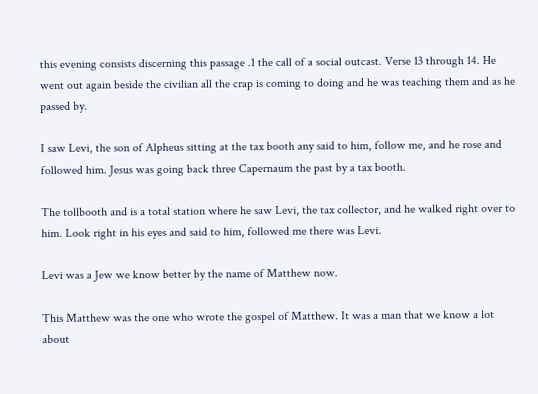this evening consists discerning this passage .1 the call of a social outcast. Verse 13 through 14. He went out again beside the civilian all the crap is coming to doing and he was teaching them and as he passed by.

I saw Levi, the son of Alpheus sitting at the tax booth any said to him, follow me, and he rose and followed him. Jesus was going back three Capernaum the past by a tax booth.

The tollbooth and is a total station where he saw Levi, the tax collector, and he walked right over to him. Look right in his eyes and said to him, followed me there was Levi.

Levi was a Jew we know better by the name of Matthew now.

This Matthew was the one who wrote the gospel of Matthew. It was a man that we know a lot about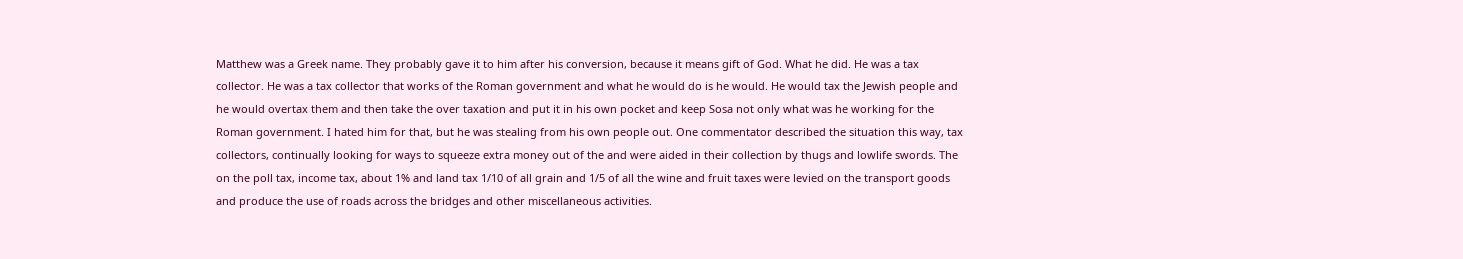Matthew was a Greek name. They probably gave it to him after his conversion, because it means gift of God. What he did. He was a tax collector. He was a tax collector that works of the Roman government and what he would do is he would. He would tax the Jewish people and he would overtax them and then take the over taxation and put it in his own pocket and keep Sosa not only what was he working for the Roman government. I hated him for that, but he was stealing from his own people out. One commentator described the situation this way, tax collectors, continually looking for ways to squeeze extra money out of the and were aided in their collection by thugs and lowlife swords. The on the poll tax, income tax, about 1% and land tax 1/10 of all grain and 1/5 of all the wine and fruit taxes were levied on the transport goods and produce the use of roads across the bridges and other miscellaneous activities.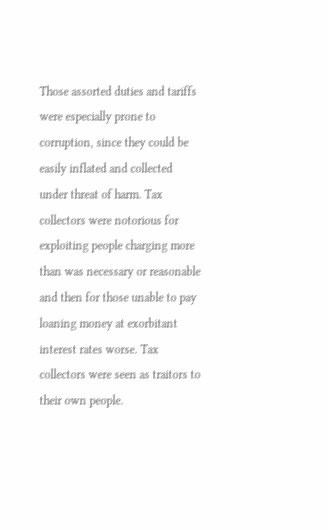Those assorted duties and tariffs were especially prone to corruption, since they could be easily inflated and collected under threat of harm. Tax collectors were notorious for exploiting people charging more than was necessary or reasonable and then for those unable to pay loaning money at exorbitant interest rates worse. Tax collectors were seen as traitors to their own people.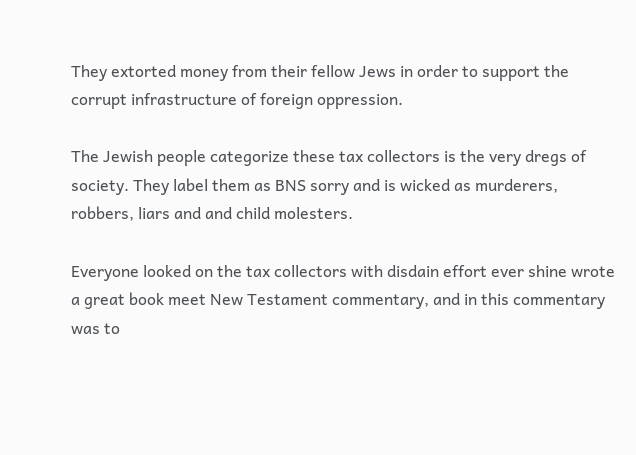They extorted money from their fellow Jews in order to support the corrupt infrastructure of foreign oppression.

The Jewish people categorize these tax collectors is the very dregs of society. They label them as BNS sorry and is wicked as murderers, robbers, liars and and child molesters.

Everyone looked on the tax collectors with disdain effort ever shine wrote a great book meet New Testament commentary, and in this commentary was to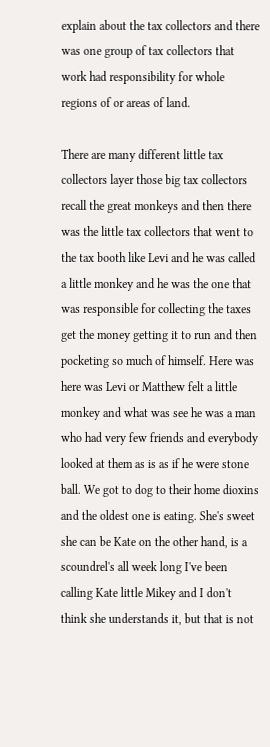explain about the tax collectors and there was one group of tax collectors that work had responsibility for whole regions of or areas of land.

There are many different little tax collectors layer those big tax collectors recall the great monkeys and then there was the little tax collectors that went to the tax booth like Levi and he was called a little monkey and he was the one that was responsible for collecting the taxes get the money getting it to run and then pocketing so much of himself. Here was here was Levi or Matthew felt a little monkey and what was see he was a man who had very few friends and everybody looked at them as is as if he were stone ball. We got to dog to their home dioxins and the oldest one is eating. She's sweet she can be Kate on the other hand, is a scoundrel's all week long I've been calling Kate little Mikey and I don't think she understands it, but that is not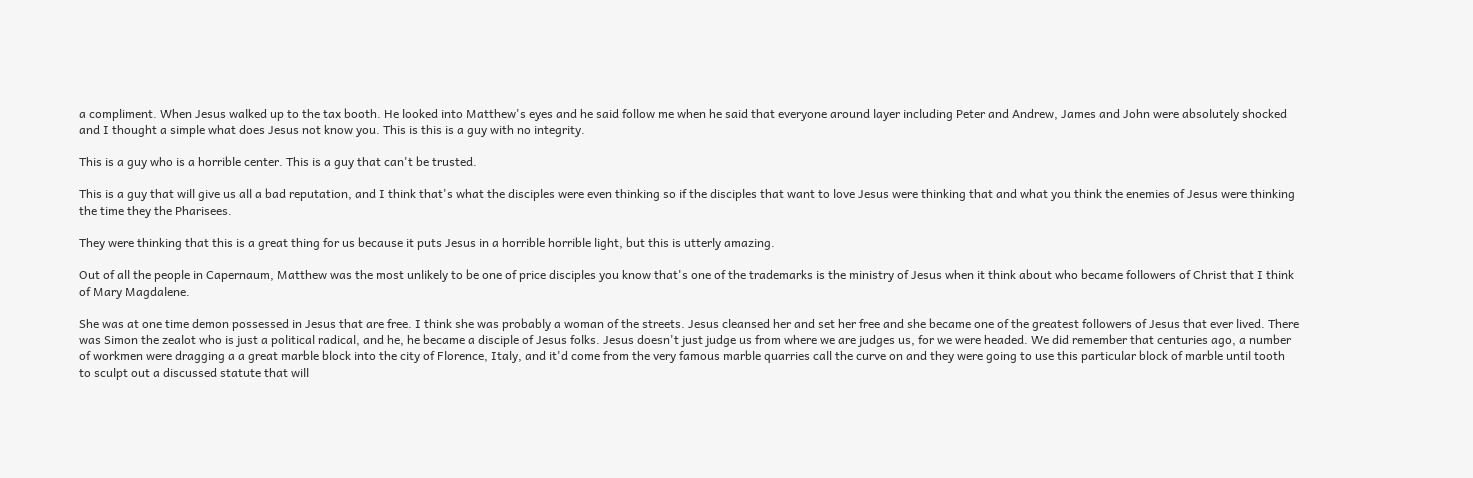a compliment. When Jesus walked up to the tax booth. He looked into Matthew's eyes and he said follow me when he said that everyone around layer including Peter and Andrew, James and John were absolutely shocked and I thought a simple what does Jesus not know you. This is this is a guy with no integrity.

This is a guy who is a horrible center. This is a guy that can't be trusted.

This is a guy that will give us all a bad reputation, and I think that's what the disciples were even thinking so if the disciples that want to love Jesus were thinking that and what you think the enemies of Jesus were thinking the time they the Pharisees.

They were thinking that this is a great thing for us because it puts Jesus in a horrible horrible light, but this is utterly amazing.

Out of all the people in Capernaum, Matthew was the most unlikely to be one of price disciples you know that's one of the trademarks is the ministry of Jesus when it think about who became followers of Christ that I think of Mary Magdalene.

She was at one time demon possessed in Jesus that are free. I think she was probably a woman of the streets. Jesus cleansed her and set her free and she became one of the greatest followers of Jesus that ever lived. There was Simon the zealot who is just a political radical, and he, he became a disciple of Jesus folks. Jesus doesn't just judge us from where we are judges us, for we were headed. We did remember that centuries ago, a number of workmen were dragging a a great marble block into the city of Florence, Italy, and it'd come from the very famous marble quarries call the curve on and they were going to use this particular block of marble until tooth to sculpt out a discussed statute that will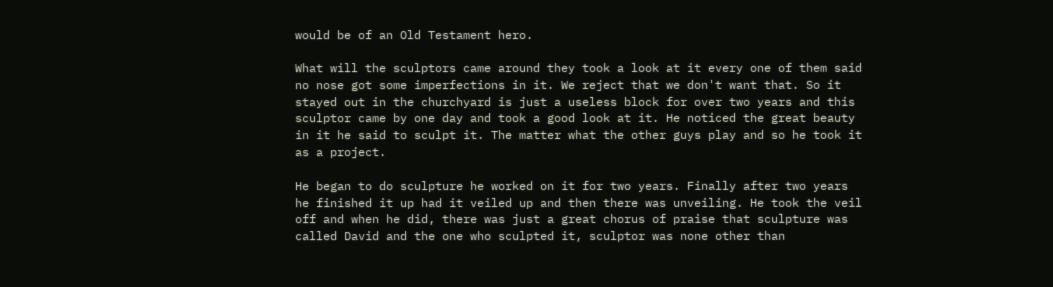would be of an Old Testament hero.

What will the sculptors came around they took a look at it every one of them said no nose got some imperfections in it. We reject that we don't want that. So it stayed out in the churchyard is just a useless block for over two years and this sculptor came by one day and took a good look at it. He noticed the great beauty in it he said to sculpt it. The matter what the other guys play and so he took it as a project.

He began to do sculpture he worked on it for two years. Finally after two years he finished it up had it veiled up and then there was unveiling. He took the veil off and when he did, there was just a great chorus of praise that sculpture was called David and the one who sculpted it, sculptor was none other than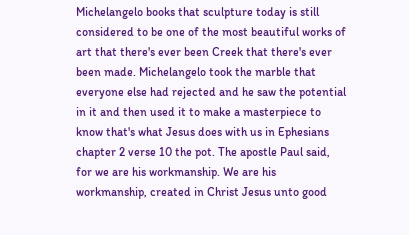Michelangelo books that sculpture today is still considered to be one of the most beautiful works of art that there's ever been Creek that there's ever been made. Michelangelo took the marble that everyone else had rejected and he saw the potential in it and then used it to make a masterpiece to know that's what Jesus does with us in Ephesians chapter 2 verse 10 the pot. The apostle Paul said, for we are his workmanship. We are his workmanship, created in Christ Jesus unto good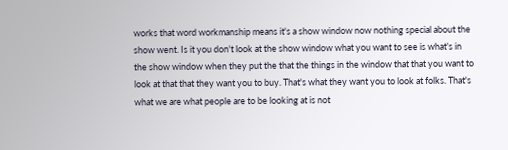works that word workmanship means it's a show window now nothing special about the show went. Is it you don't look at the show window what you want to see is what's in the show window when they put the that the things in the window that that you want to look at that that they want you to buy. That's what they want you to look at folks. That's what we are what people are to be looking at is not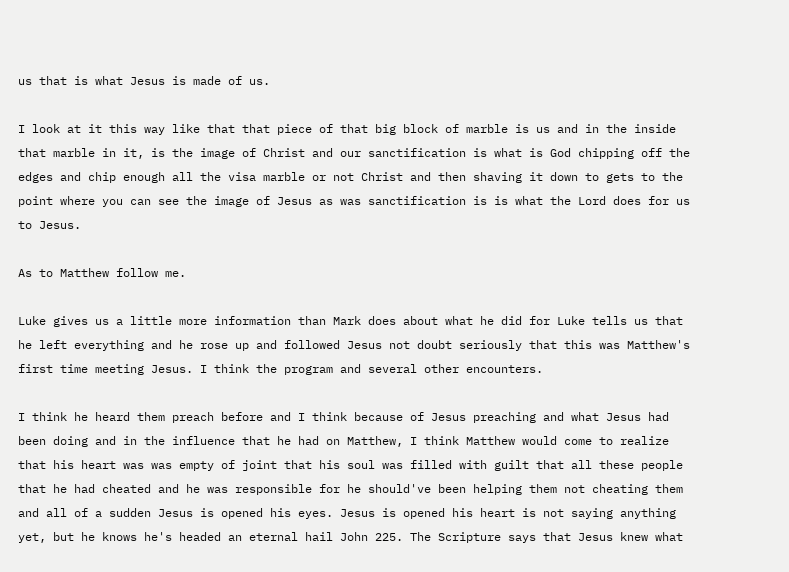us that is what Jesus is made of us.

I look at it this way like that that piece of that big block of marble is us and in the inside that marble in it, is the image of Christ and our sanctification is what is God chipping off the edges and chip enough all the visa marble or not Christ and then shaving it down to gets to the point where you can see the image of Jesus as was sanctification is is what the Lord does for us to Jesus.

As to Matthew follow me.

Luke gives us a little more information than Mark does about what he did for Luke tells us that he left everything and he rose up and followed Jesus not doubt seriously that this was Matthew's first time meeting Jesus. I think the program and several other encounters.

I think he heard them preach before and I think because of Jesus preaching and what Jesus had been doing and in the influence that he had on Matthew, I think Matthew would come to realize that his heart was was empty of joint that his soul was filled with guilt that all these people that he had cheated and he was responsible for he should've been helping them not cheating them and all of a sudden Jesus is opened his eyes. Jesus is opened his heart is not saying anything yet, but he knows he's headed an eternal hail John 225. The Scripture says that Jesus knew what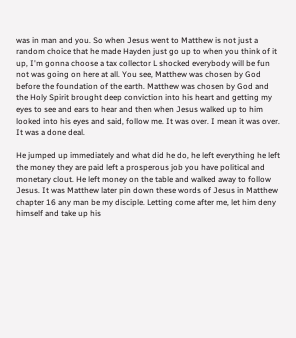was in man and you. So when Jesus went to Matthew is not just a random choice that he made Hayden just go up to when you think of it up, I'm gonna choose a tax collector L shocked everybody will be fun not was going on here at all. You see, Matthew was chosen by God before the foundation of the earth. Matthew was chosen by God and the Holy Spirit brought deep conviction into his heart and getting my eyes to see and ears to hear and then when Jesus walked up to him looked into his eyes and said, follow me. It was over. I mean it was over. It was a done deal.

He jumped up immediately and what did he do, he left everything he left the money they are paid left a prosperous job you have political and monetary clout. He left money on the table and walked away to follow Jesus. It was Matthew later pin down these words of Jesus in Matthew chapter 16 any man be my disciple. Letting come after me, let him deny himself and take up his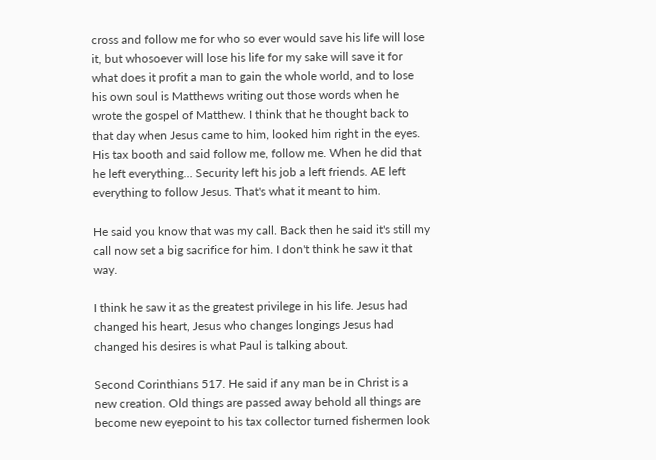cross and follow me for who so ever would save his life will lose it, but whosoever will lose his life for my sake will save it for what does it profit a man to gain the whole world, and to lose his own soul is Matthews writing out those words when he wrote the gospel of Matthew. I think that he thought back to that day when Jesus came to him, looked him right in the eyes. His tax booth and said follow me, follow me. When he did that he left everything… Security left his job a left friends. AE left everything to follow Jesus. That's what it meant to him.

He said you know that was my call. Back then he said it's still my call now set a big sacrifice for him. I don't think he saw it that way.

I think he saw it as the greatest privilege in his life. Jesus had changed his heart, Jesus who changes longings Jesus had changed his desires is what Paul is talking about.

Second Corinthians 517. He said if any man be in Christ is a new creation. Old things are passed away behold all things are become new eyepoint to his tax collector turned fishermen look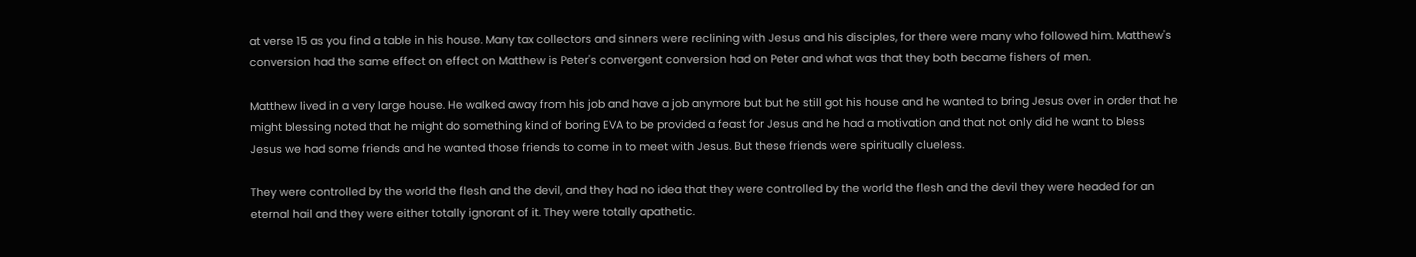at verse 15 as you find a table in his house. Many tax collectors and sinners were reclining with Jesus and his disciples, for there were many who followed him. Matthew's conversion had the same effect on effect on Matthew is Peter's convergent conversion had on Peter and what was that they both became fishers of men.

Matthew lived in a very large house. He walked away from his job and have a job anymore but but he still got his house and he wanted to bring Jesus over in order that he might blessing noted that he might do something kind of boring EVA to be provided a feast for Jesus and he had a motivation and that not only did he want to bless Jesus we had some friends and he wanted those friends to come in to meet with Jesus. But these friends were spiritually clueless.

They were controlled by the world the flesh and the devil, and they had no idea that they were controlled by the world the flesh and the devil they were headed for an eternal hail and they were either totally ignorant of it. They were totally apathetic.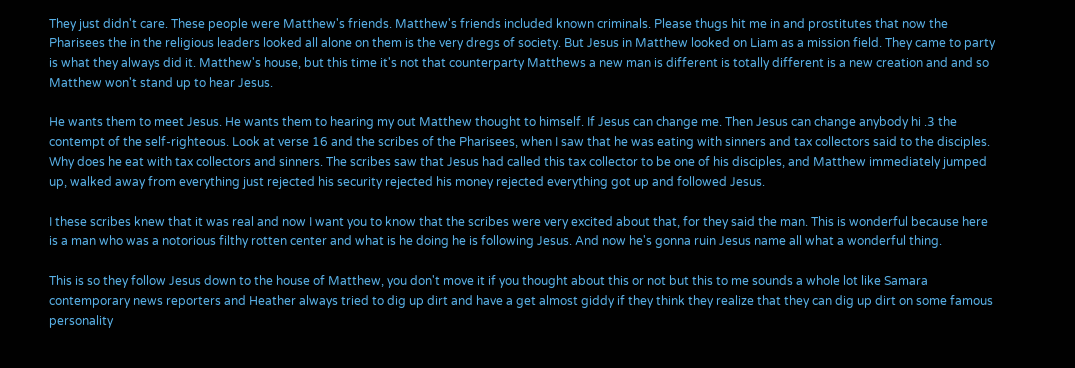They just didn't care. These people were Matthew's friends. Matthew's friends included known criminals. Please thugs hit me in and prostitutes that now the Pharisees the in the religious leaders looked all alone on them is the very dregs of society. But Jesus in Matthew looked on Liam as a mission field. They came to party is what they always did it. Matthew's house, but this time it's not that counterparty Matthews a new man is different is totally different is a new creation and and so Matthew won't stand up to hear Jesus.

He wants them to meet Jesus. He wants them to hearing my out Matthew thought to himself. If Jesus can change me. Then Jesus can change anybody hi .3 the contempt of the self-righteous. Look at verse 16 and the scribes of the Pharisees, when I saw that he was eating with sinners and tax collectors said to the disciples. Why does he eat with tax collectors and sinners. The scribes saw that Jesus had called this tax collector to be one of his disciples, and Matthew immediately jumped up, walked away from everything just rejected his security rejected his money rejected everything got up and followed Jesus.

I these scribes knew that it was real and now I want you to know that the scribes were very excited about that, for they said the man. This is wonderful because here is a man who was a notorious filthy rotten center and what is he doing he is following Jesus. And now he's gonna ruin Jesus name all what a wonderful thing.

This is so they follow Jesus down to the house of Matthew, you don't move it if you thought about this or not but this to me sounds a whole lot like Samara contemporary news reporters and Heather always tried to dig up dirt and have a get almost giddy if they think they realize that they can dig up dirt on some famous personality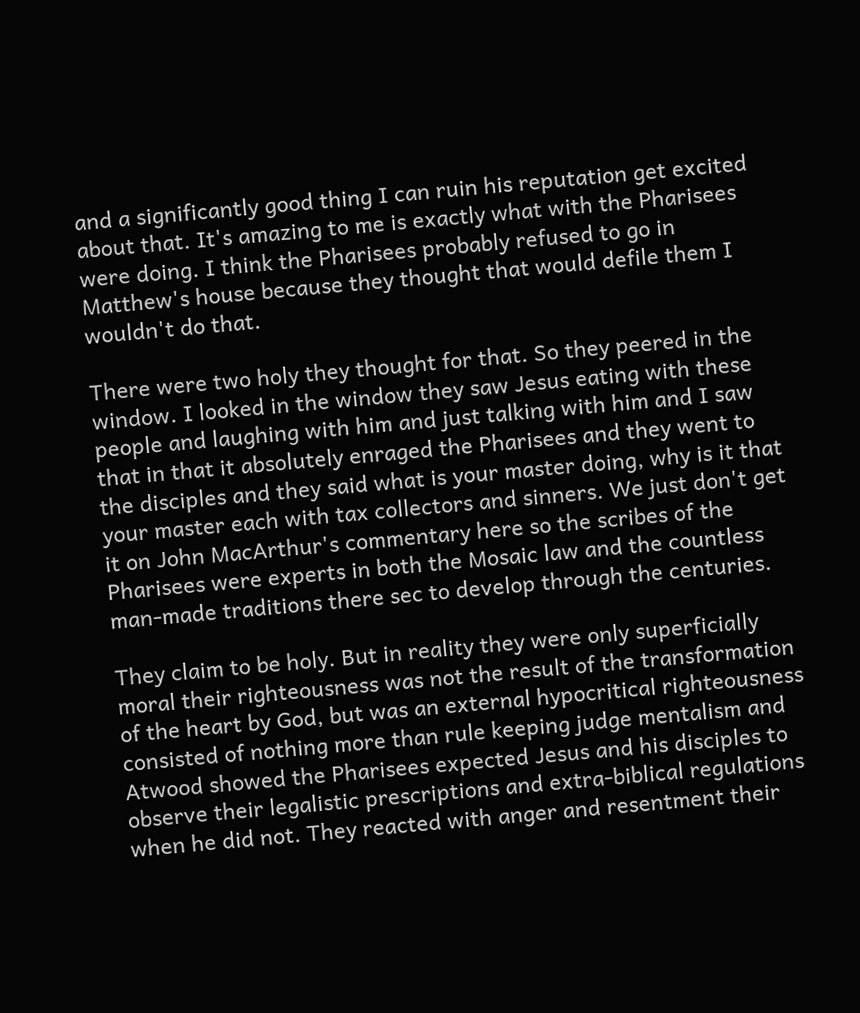and a significantly good thing I can ruin his reputation get excited about that. It's amazing to me is exactly what with the Pharisees were doing. I think the Pharisees probably refused to go in Matthew's house because they thought that would defile them I wouldn't do that.

There were two holy they thought for that. So they peered in the window. I looked in the window they saw Jesus eating with these people and laughing with him and just talking with him and I saw that in that it absolutely enraged the Pharisees and they went to the disciples and they said what is your master doing, why is it that your master each with tax collectors and sinners. We just don't get it on John MacArthur's commentary here so the scribes of the Pharisees were experts in both the Mosaic law and the countless man-made traditions there sec to develop through the centuries.

They claim to be holy. But in reality they were only superficially moral their righteousness was not the result of the transformation of the heart by God, but was an external hypocritical righteousness consisted of nothing more than rule keeping judge mentalism and Atwood showed the Pharisees expected Jesus and his disciples to observe their legalistic prescriptions and extra-biblical regulations when he did not. They reacted with anger and resentment their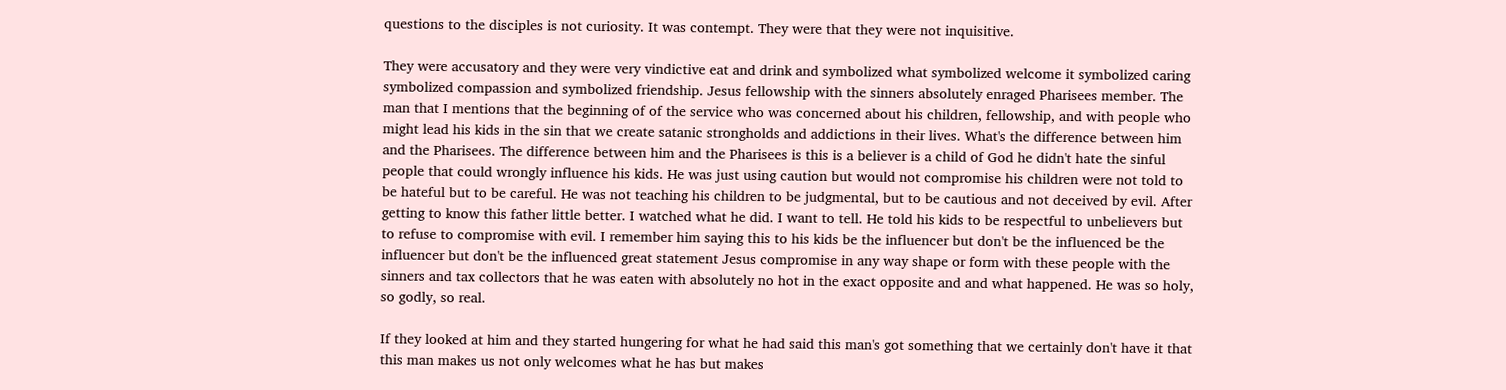questions to the disciples is not curiosity. It was contempt. They were that they were not inquisitive.

They were accusatory and they were very vindictive eat and drink and symbolized what symbolized welcome it symbolized caring symbolized compassion and symbolized friendship. Jesus fellowship with the sinners absolutely enraged Pharisees member. The man that I mentions that the beginning of of the service who was concerned about his children, fellowship, and with people who might lead his kids in the sin that we create satanic strongholds and addictions in their lives. What's the difference between him and the Pharisees. The difference between him and the Pharisees is this is a believer is a child of God he didn't hate the sinful people that could wrongly influence his kids. He was just using caution but would not compromise his children were not told to be hateful but to be careful. He was not teaching his children to be judgmental, but to be cautious and not deceived by evil. After getting to know this father little better. I watched what he did. I want to tell. He told his kids to be respectful to unbelievers but to refuse to compromise with evil. I remember him saying this to his kids be the influencer but don't be the influenced be the influencer but don't be the influenced great statement Jesus compromise in any way shape or form with these people with the sinners and tax collectors that he was eaten with absolutely no hot in the exact opposite and and what happened. He was so holy, so godly, so real.

If they looked at him and they started hungering for what he had said this man's got something that we certainly don't have it that this man makes us not only welcomes what he has but makes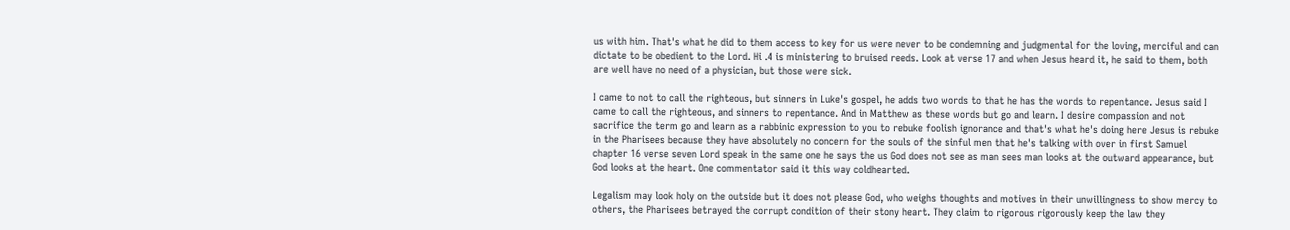us with him. That's what he did to them access to key for us were never to be condemning and judgmental for the loving, merciful and can dictate to be obedient to the Lord. Hi .4 is ministering to bruised reeds. Look at verse 17 and when Jesus heard it, he said to them, both are well have no need of a physician, but those were sick.

I came to not to call the righteous, but sinners in Luke's gospel, he adds two words to that he has the words to repentance. Jesus said I came to call the righteous, and sinners to repentance. And in Matthew as these words but go and learn. I desire compassion and not sacrifice the term go and learn as a rabbinic expression to you to rebuke foolish ignorance and that's what he's doing here Jesus is rebuke in the Pharisees because they have absolutely no concern for the souls of the sinful men that he's talking with over in first Samuel chapter 16 verse seven Lord speak in the same one he says the us God does not see as man sees man looks at the outward appearance, but God looks at the heart. One commentator said it this way coldhearted.

Legalism may look holy on the outside but it does not please God, who weighs thoughts and motives in their unwillingness to show mercy to others, the Pharisees betrayed the corrupt condition of their stony heart. They claim to rigorous rigorously keep the law they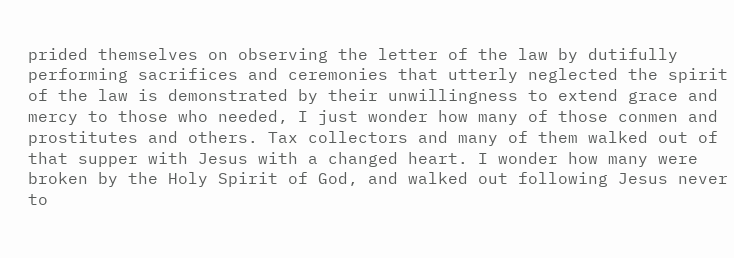prided themselves on observing the letter of the law by dutifully performing sacrifices and ceremonies that utterly neglected the spirit of the law is demonstrated by their unwillingness to extend grace and mercy to those who needed, I just wonder how many of those conmen and prostitutes and others. Tax collectors and many of them walked out of that supper with Jesus with a changed heart. I wonder how many were broken by the Holy Spirit of God, and walked out following Jesus never to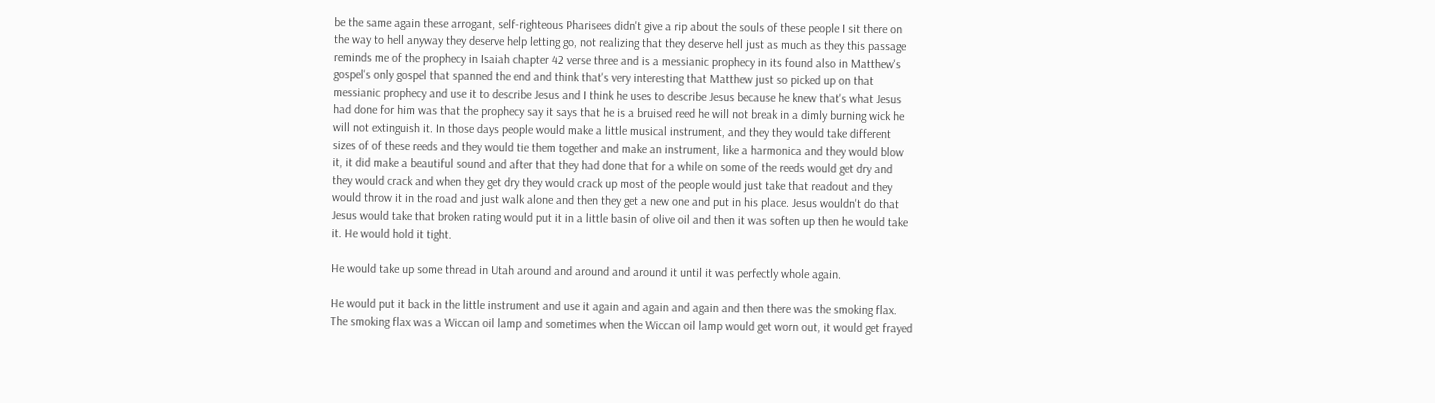be the same again these arrogant, self-righteous Pharisees didn't give a rip about the souls of these people I sit there on the way to hell anyway they deserve help letting go, not realizing that they deserve hell just as much as they this passage reminds me of the prophecy in Isaiah chapter 42 verse three and is a messianic prophecy in its found also in Matthew's gospel's only gospel that spanned the end and think that's very interesting that Matthew just so picked up on that messianic prophecy and use it to describe Jesus and I think he uses to describe Jesus because he knew that's what Jesus had done for him was that the prophecy say it says that he is a bruised reed he will not break in a dimly burning wick he will not extinguish it. In those days people would make a little musical instrument, and they they would take different sizes of of these reeds and they would tie them together and make an instrument, like a harmonica and they would blow it, it did make a beautiful sound and after that they had done that for a while on some of the reeds would get dry and they would crack and when they get dry they would crack up most of the people would just take that readout and they would throw it in the road and just walk alone and then they get a new one and put in his place. Jesus wouldn't do that Jesus would take that broken rating would put it in a little basin of olive oil and then it was soften up then he would take it. He would hold it tight.

He would take up some thread in Utah around and around and around it until it was perfectly whole again.

He would put it back in the little instrument and use it again and again and again and then there was the smoking flax. The smoking flax was a Wiccan oil lamp and sometimes when the Wiccan oil lamp would get worn out, it would get frayed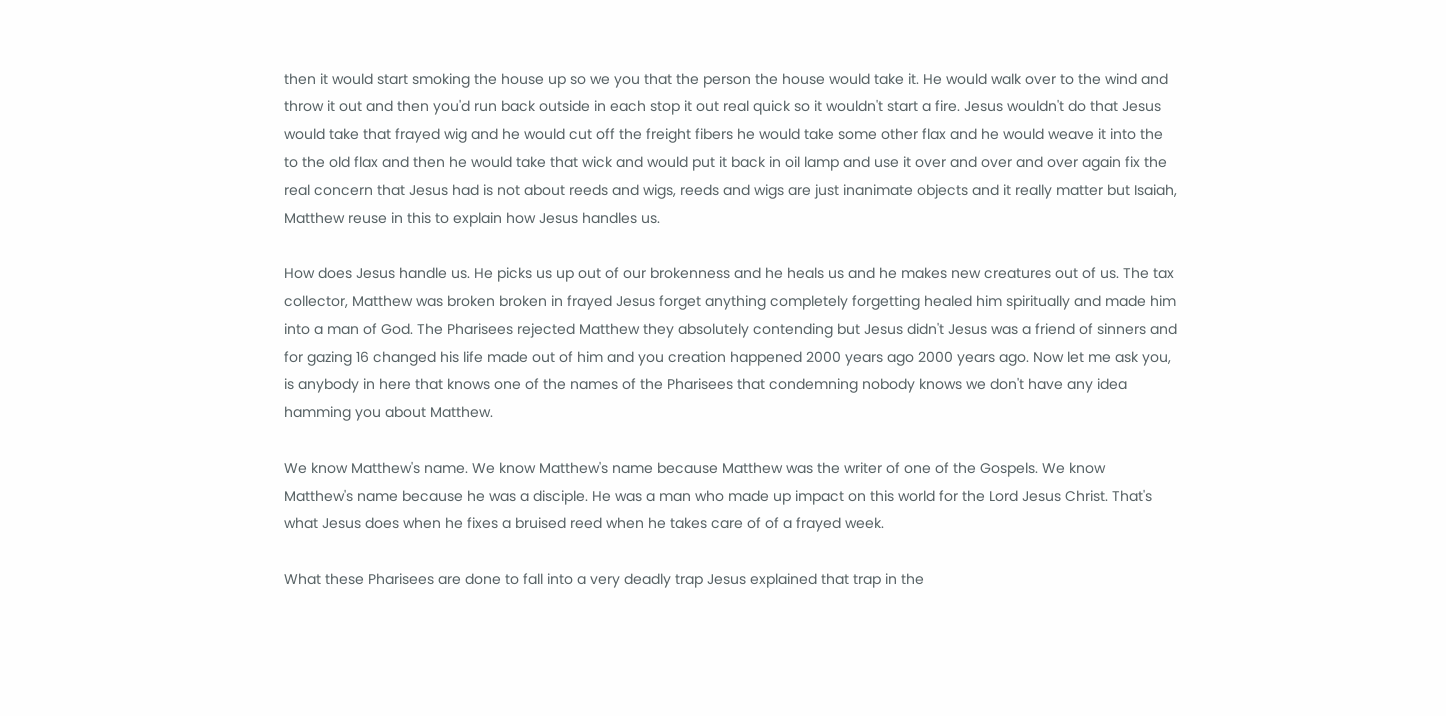then it would start smoking the house up so we you that the person the house would take it. He would walk over to the wind and throw it out and then you'd run back outside in each stop it out real quick so it wouldn't start a fire. Jesus wouldn't do that Jesus would take that frayed wig and he would cut off the freight fibers he would take some other flax and he would weave it into the to the old flax and then he would take that wick and would put it back in oil lamp and use it over and over and over again fix the real concern that Jesus had is not about reeds and wigs, reeds and wigs are just inanimate objects and it really matter but Isaiah, Matthew reuse in this to explain how Jesus handles us.

How does Jesus handle us. He picks us up out of our brokenness and he heals us and he makes new creatures out of us. The tax collector, Matthew was broken broken in frayed Jesus forget anything completely forgetting healed him spiritually and made him into a man of God. The Pharisees rejected Matthew they absolutely contending but Jesus didn't Jesus was a friend of sinners and for gazing 16 changed his life made out of him and you creation happened 2000 years ago 2000 years ago. Now let me ask you, is anybody in here that knows one of the names of the Pharisees that condemning nobody knows we don't have any idea hamming you about Matthew.

We know Matthew's name. We know Matthew's name because Matthew was the writer of one of the Gospels. We know Matthew's name because he was a disciple. He was a man who made up impact on this world for the Lord Jesus Christ. That's what Jesus does when he fixes a bruised reed when he takes care of of a frayed week.

What these Pharisees are done to fall into a very deadly trap Jesus explained that trap in the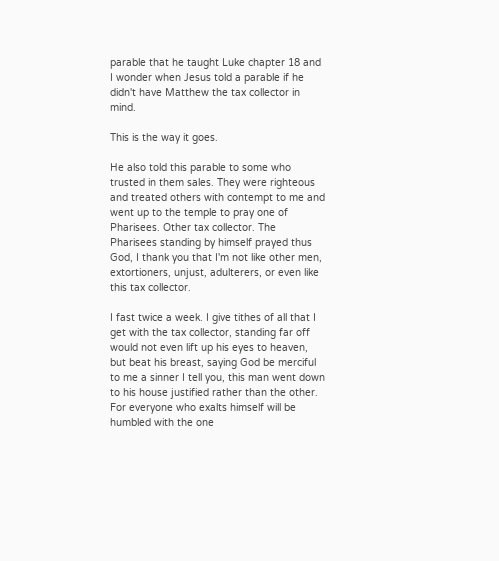parable that he taught Luke chapter 18 and I wonder when Jesus told a parable if he didn't have Matthew the tax collector in mind.

This is the way it goes.

He also told this parable to some who trusted in them sales. They were righteous and treated others with contempt to me and went up to the temple to pray one of Pharisees. Other tax collector. The Pharisees standing by himself prayed thus God, I thank you that I'm not like other men, extortioners, unjust, adulterers, or even like this tax collector.

I fast twice a week. I give tithes of all that I get with the tax collector, standing far off would not even lift up his eyes to heaven, but beat his breast, saying God be merciful to me a sinner I tell you, this man went down to his house justified rather than the other. For everyone who exalts himself will be humbled with the one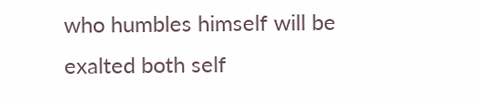who humbles himself will be exalted both self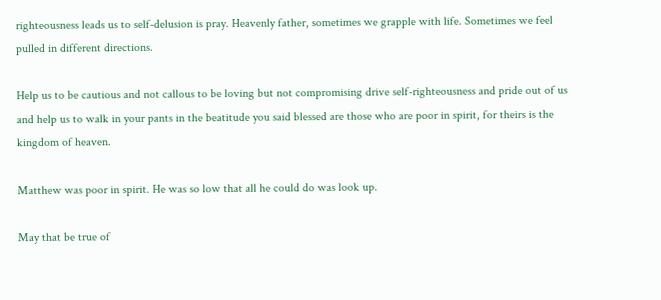righteousness leads us to self-delusion is pray. Heavenly father, sometimes we grapple with life. Sometimes we feel pulled in different directions.

Help us to be cautious and not callous to be loving but not compromising drive self-righteousness and pride out of us and help us to walk in your pants in the beatitude you said blessed are those who are poor in spirit, for theirs is the kingdom of heaven.

Matthew was poor in spirit. He was so low that all he could do was look up.

May that be true of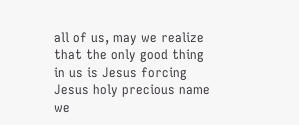all of us, may we realize that the only good thing in us is Jesus forcing Jesus holy precious name we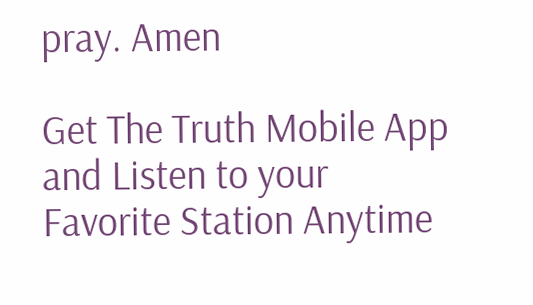pray. Amen

Get The Truth Mobile App and Listen to your Favorite Station Anytime